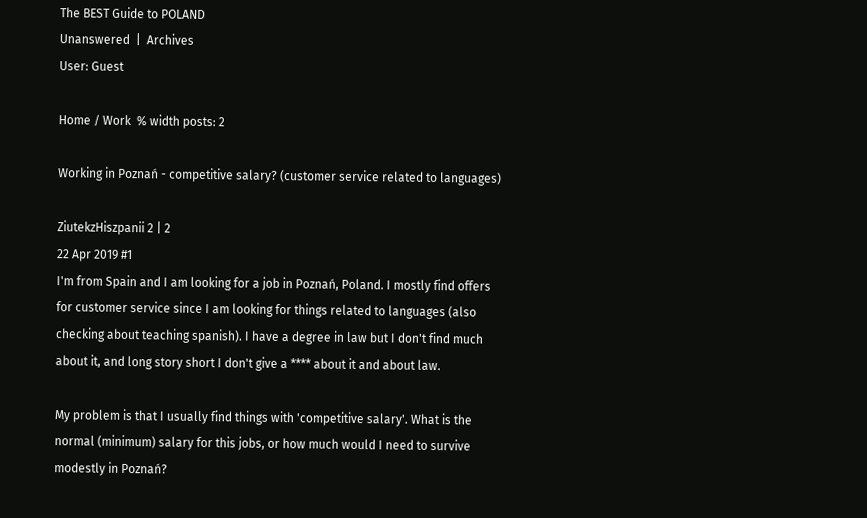The BEST Guide to POLAND
Unanswered  |  Archives
User: Guest

Home / Work  % width posts: 2

Working in Poznań - competitive salary? (customer service related to languages)

ZiutekzHiszpanii 2 | 2
22 Apr 2019 #1
I'm from Spain and I am looking for a job in Poznań, Poland. I mostly find offers for customer service since I am looking for things related to languages (also checking about teaching spanish). I have a degree in law but I don't find much about it, and long story short I don't give a **** about it and about law.

My problem is that I usually find things with 'competitive salary'. What is the normal (minimum) salary for this jobs, or how much would I need to survive modestly in Poznań?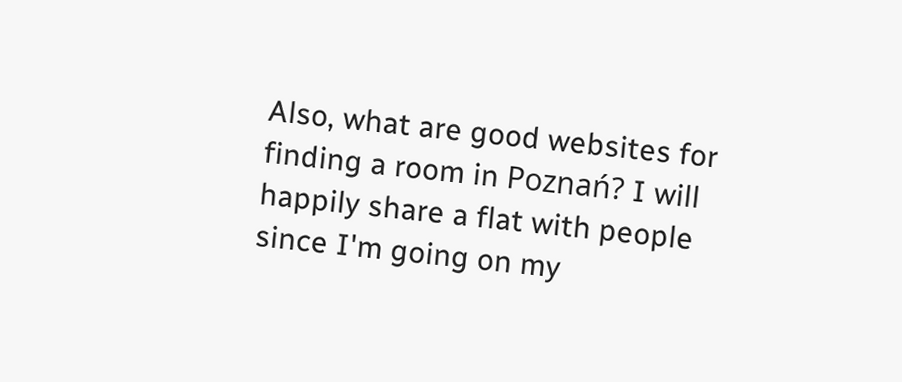Also, what are good websites for finding a room in Poznań? I will happily share a flat with people since I'm going on my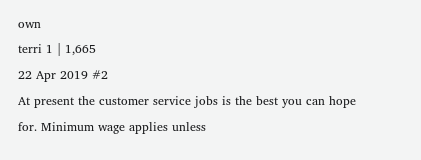own
terri 1 | 1,665
22 Apr 2019 #2
At present the customer service jobs is the best you can hope for. Minimum wage applies unless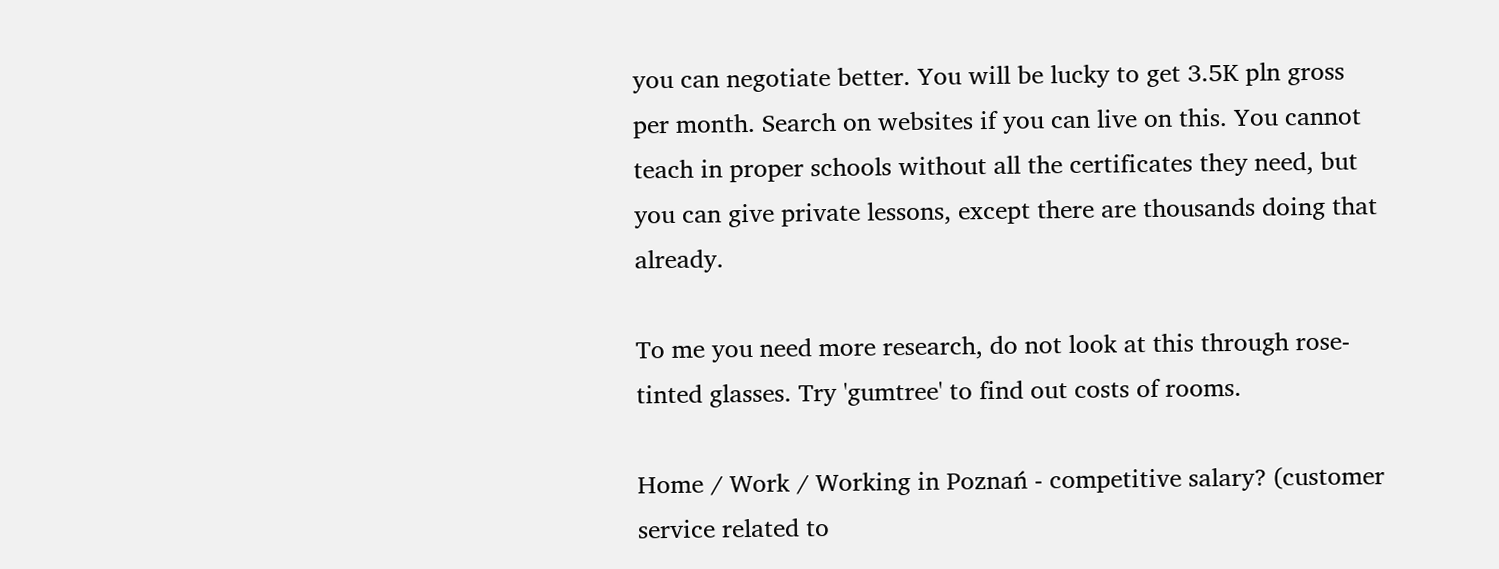you can negotiate better. You will be lucky to get 3.5K pln gross per month. Search on websites if you can live on this. You cannot teach in proper schools without all the certificates they need, but you can give private lessons, except there are thousands doing that already.

To me you need more research, do not look at this through rose-tinted glasses. Try 'gumtree' to find out costs of rooms.

Home / Work / Working in Poznań - competitive salary? (customer service related to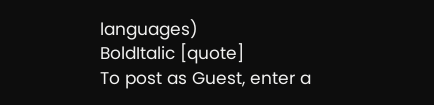languages)
BoldItalic [quote]
To post as Guest, enter a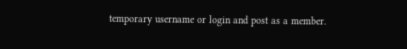temporary username or login and post as a member.